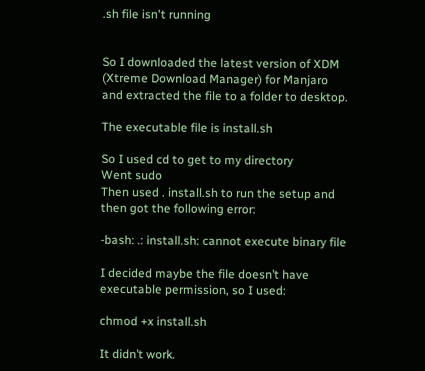.sh file isn't running


So I downloaded the latest version of XDM (Xtreme Download Manager) for Manjaro and extracted the file to a folder to desktop.

The executable file is install.sh

So I used cd to get to my directory
Went sudo
Then used . install.sh to run the setup and then got the following error:

-bash: .: install.sh: cannot execute binary file

I decided maybe the file doesn’t have executable permission, so I used:

chmod +x install.sh

It didn’t work.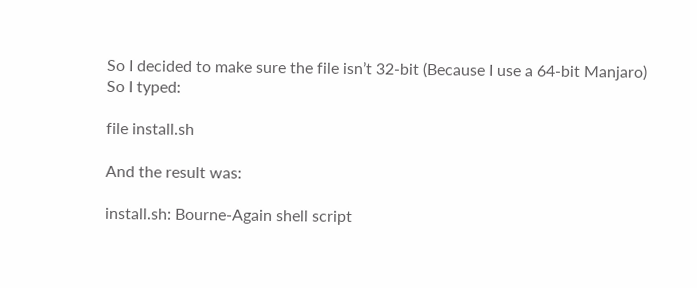So I decided to make sure the file isn’t 32-bit (Because I use a 64-bit Manjaro)
So I typed:

file install.sh

And the result was:

install.sh: Bourne-Again shell script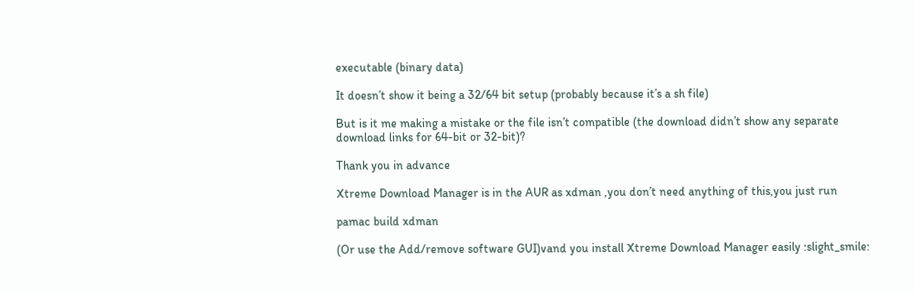executable (binary data)

It doesn’t show it being a 32/64 bit setup (probably because it’s a sh file)

But is it me making a mistake or the file isn’t compatible (the download didn’t show any separate download links for 64-bit or 32-bit)?

Thank you in advance

Xtreme Download Manager is in the AUR as xdman ,you don’t need anything of this,you just run

pamac build xdman

(Or use the Add/remove software GUI)vand you install Xtreme Download Manager easily :slight_smile: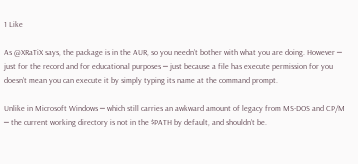1 Like

As @XRaTiX says, the package is in the AUR, so you needn’t bother with what you are doing. However ─ just for the record and for educational purposes ─ just because a file has execute permission for you doesn’t mean you can execute it by simply typing its name at the command prompt.

Unlike in Microsoft Windows ─ which still carries an awkward amount of legacy from MS-DOS and CP/M ─ the current working directory is not in the $PATH by default, and shouldn’t be.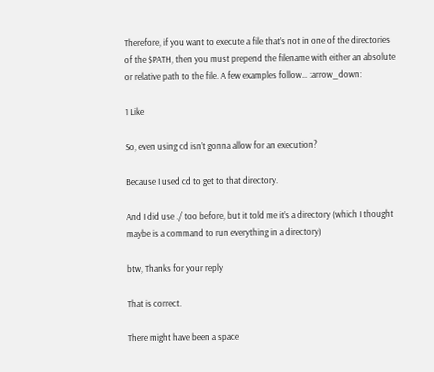Therefore, if you want to execute a file that’s not in one of the directories of the $PATH, then you must prepend the filename with either an absolute or relative path to the file. A few examples follow… :arrow_down:

1 Like

So, even using cd isn’t gonna allow for an execution?

Because I used cd to get to that directory.

And I did use ./ too before, but it told me it’s a directory (which I thought maybe is a command to run everything in a directory)

btw, Thanks for your reply

That is correct.

There might have been a space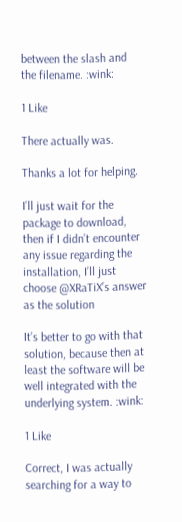between the slash and the filename. :wink:

1 Like

There actually was.

Thanks a lot for helping.

I’ll just wait for the package to download, then if I didn’t encounter any issue regarding the installation, I’ll just choose @XRaTiX’s answer as the solution

It’s better to go with that solution, because then at least the software will be well integrated with the underlying system. :wink:

1 Like

Correct, I was actually searching for a way to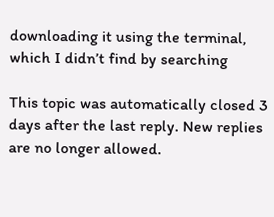downloading it using the terminal, which I didn’t find by searching

This topic was automatically closed 3 days after the last reply. New replies are no longer allowed.